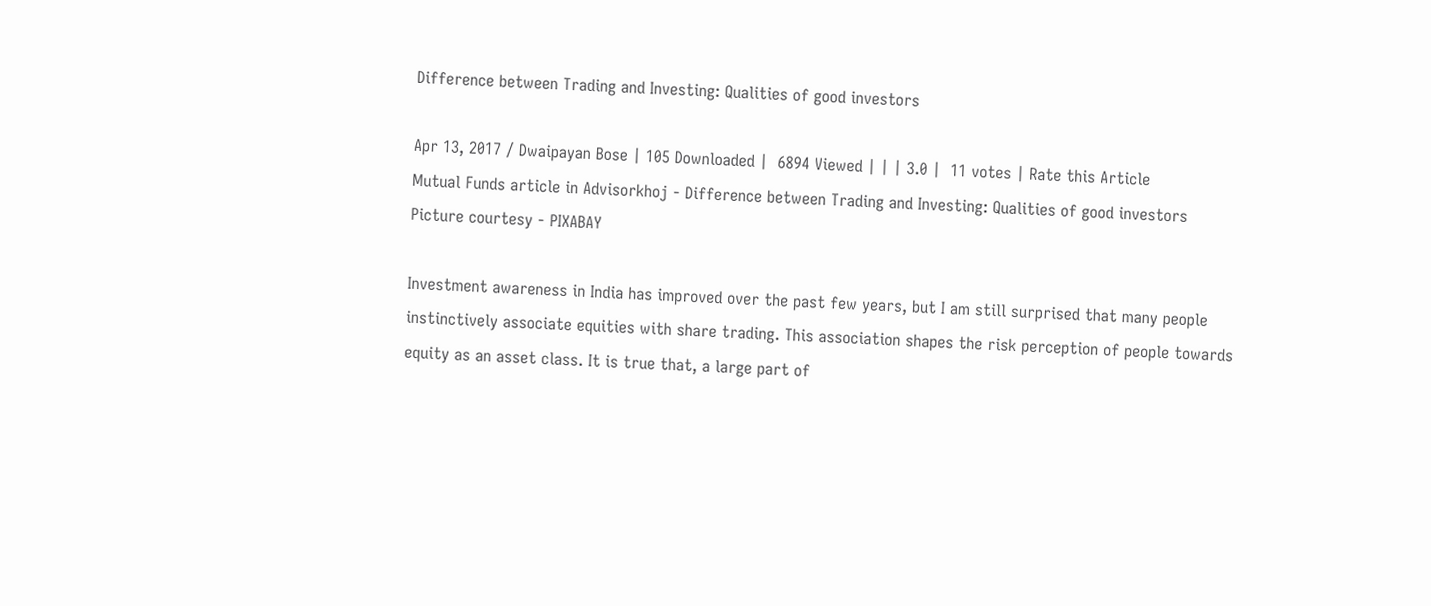Difference between Trading and Investing: Qualities of good investors

Apr 13, 2017 / Dwaipayan Bose | 105 Downloaded |  6894 Viewed | | | 3.0 |  11 votes | Rate this Article
Mutual Funds article in Advisorkhoj - Difference between Trading and Investing: Qualities of good investors
Picture courtesy - PIXABAY

Investment awareness in India has improved over the past few years, but I am still surprised that many people instinctively associate equities with share trading. This association shapes the risk perception of people towards equity as an asset class. It is true that, a large part of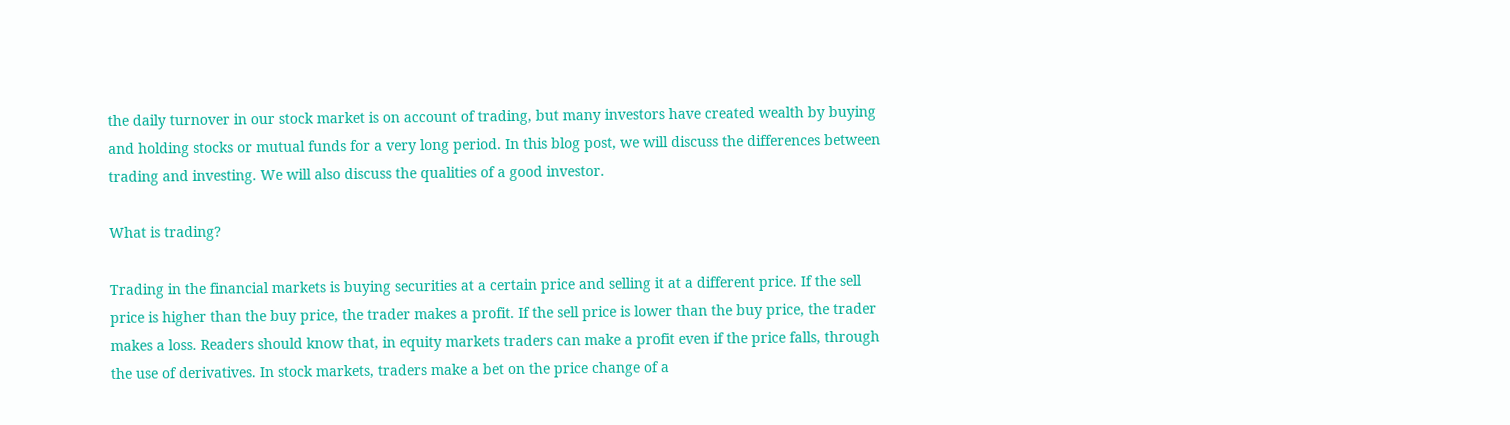the daily turnover in our stock market is on account of trading, but many investors have created wealth by buying and holding stocks or mutual funds for a very long period. In this blog post, we will discuss the differences between trading and investing. We will also discuss the qualities of a good investor.

What is trading?

Trading in the financial markets is buying securities at a certain price and selling it at a different price. If the sell price is higher than the buy price, the trader makes a profit. If the sell price is lower than the buy price, the trader makes a loss. Readers should know that, in equity markets traders can make a profit even if the price falls, through the use of derivatives. In stock markets, traders make a bet on the price change of a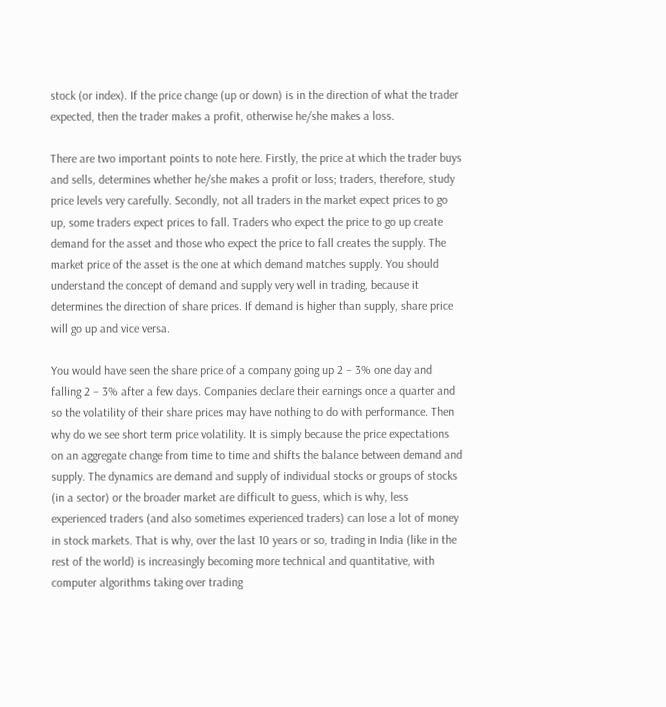stock (or index). If the price change (up or down) is in the direction of what the trader expected, then the trader makes a profit, otherwise he/she makes a loss.

There are two important points to note here. Firstly, the price at which the trader buys and sells, determines whether he/she makes a profit or loss; traders, therefore, study price levels very carefully. Secondly, not all traders in the market expect prices to go up, some traders expect prices to fall. Traders who expect the price to go up create demand for the asset and those who expect the price to fall creates the supply. The market price of the asset is the one at which demand matches supply. You should understand the concept of demand and supply very well in trading, because it determines the direction of share prices. If demand is higher than supply, share price will go up and vice versa.

You would have seen the share price of a company going up 2 – 3% one day and falling 2 – 3% after a few days. Companies declare their earnings once a quarter and so the volatility of their share prices may have nothing to do with performance. Then why do we see short term price volatility. It is simply because the price expectations on an aggregate change from time to time and shifts the balance between demand and supply. The dynamics are demand and supply of individual stocks or groups of stocks (in a sector) or the broader market are difficult to guess, which is why, less experienced traders (and also sometimes experienced traders) can lose a lot of money in stock markets. That is why, over the last 10 years or so, trading in India (like in the rest of the world) is increasingly becoming more technical and quantitative, with computer algorithms taking over trading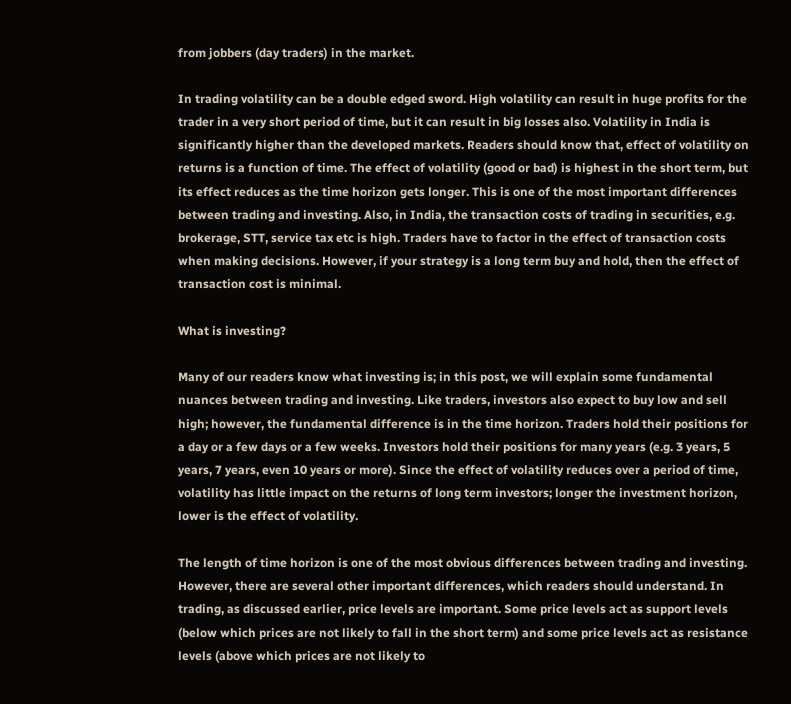from jobbers (day traders) in the market.

In trading volatility can be a double edged sword. High volatility can result in huge profits for the trader in a very short period of time, but it can result in big losses also. Volatility in India is significantly higher than the developed markets. Readers should know that, effect of volatility on returns is a function of time. The effect of volatility (good or bad) is highest in the short term, but its effect reduces as the time horizon gets longer. This is one of the most important differences between trading and investing. Also, in India, the transaction costs of trading in securities, e.g. brokerage, STT, service tax etc is high. Traders have to factor in the effect of transaction costs when making decisions. However, if your strategy is a long term buy and hold, then the effect of transaction cost is minimal.

What is investing?

Many of our readers know what investing is; in this post, we will explain some fundamental nuances between trading and investing. Like traders, investors also expect to buy low and sell high; however, the fundamental difference is in the time horizon. Traders hold their positions for a day or a few days or a few weeks. Investors hold their positions for many years (e.g. 3 years, 5 years, 7 years, even 10 years or more). Since the effect of volatility reduces over a period of time, volatility has little impact on the returns of long term investors; longer the investment horizon, lower is the effect of volatility.

The length of time horizon is one of the most obvious differences between trading and investing. However, there are several other important differences, which readers should understand. In trading, as discussed earlier, price levels are important. Some price levels act as support levels (below which prices are not likely to fall in the short term) and some price levels act as resistance levels (above which prices are not likely to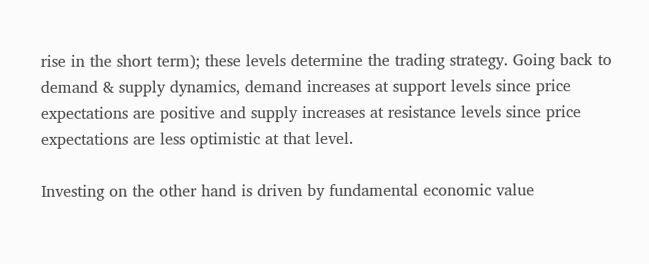rise in the short term); these levels determine the trading strategy. Going back to demand & supply dynamics, demand increases at support levels since price expectations are positive and supply increases at resistance levels since price expectations are less optimistic at that level.

Investing on the other hand is driven by fundamental economic value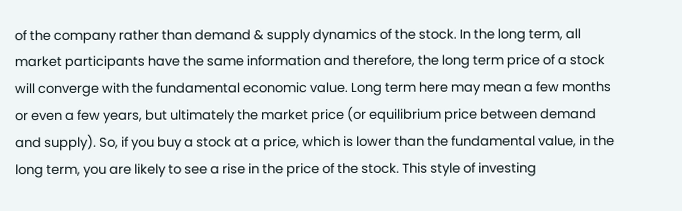of the company rather than demand & supply dynamics of the stock. In the long term, all market participants have the same information and therefore, the long term price of a stock will converge with the fundamental economic value. Long term here may mean a few months or even a few years, but ultimately the market price (or equilibrium price between demand and supply). So, if you buy a stock at a price, which is lower than the fundamental value, in the long term, you are likely to see a rise in the price of the stock. This style of investing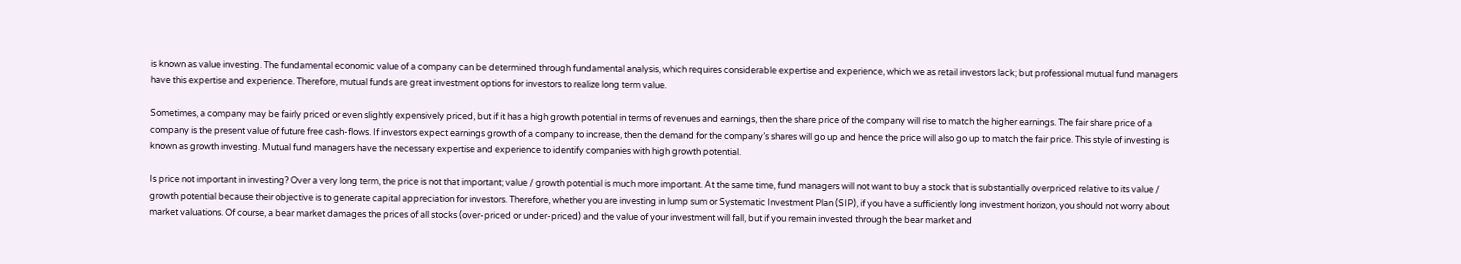is known as value investing. The fundamental economic value of a company can be determined through fundamental analysis, which requires considerable expertise and experience, which we as retail investors lack; but professional mutual fund managers have this expertise and experience. Therefore, mutual funds are great investment options for investors to realize long term value.

Sometimes, a company may be fairly priced or even slightly expensively priced, but if it has a high growth potential in terms of revenues and earnings, then the share price of the company will rise to match the higher earnings. The fair share price of a company is the present value of future free cash-flows. If investors expect earnings growth of a company to increase, then the demand for the company’s shares will go up and hence the price will also go up to match the fair price. This style of investing is known as growth investing. Mutual fund managers have the necessary expertise and experience to identify companies with high growth potential.

Is price not important in investing? Over a very long term, the price is not that important; value / growth potential is much more important. At the same time, fund managers will not want to buy a stock that is substantially overpriced relative to its value / growth potential because their objective is to generate capital appreciation for investors. Therefore, whether you are investing in lump sum or Systematic Investment Plan (SIP), if you have a sufficiently long investment horizon, you should not worry about market valuations. Of course, a bear market damages the prices of all stocks (over-priced or under-priced) and the value of your investment will fall, but if you remain invested through the bear market and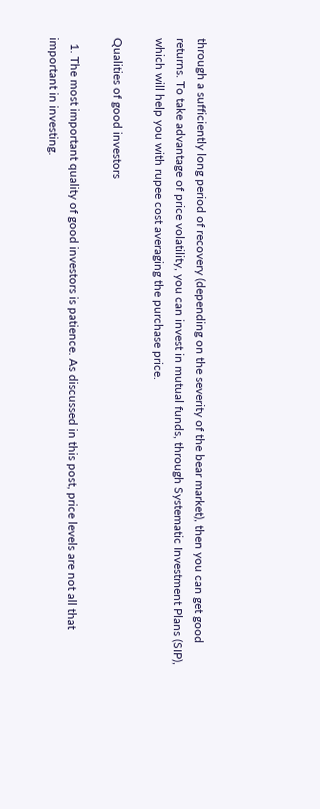through a sufficiently long period of recovery (depending on the severity of the bear market), then you can get good returns. To take advantage of price volatility, you can invest in mutual funds, through Systematic Investment Plans (SIP), which will help you with rupee cost averaging the purchase price.

Qualities of good investors

  1. The most important quality of good investors is patience. As discussed in this post, price levels are not all that important in investing.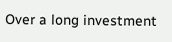Over a long investment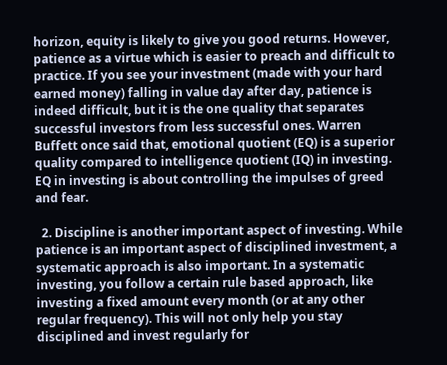horizon, equity is likely to give you good returns. However, patience as a virtue which is easier to preach and difficult to practice. If you see your investment (made with your hard earned money) falling in value day after day, patience is indeed difficult, but it is the one quality that separates successful investors from less successful ones. Warren Buffett once said that, emotional quotient (EQ) is a superior quality compared to intelligence quotient (IQ) in investing. EQ in investing is about controlling the impulses of greed and fear.

  2. Discipline is another important aspect of investing. While patience is an important aspect of disciplined investment, a systematic approach is also important. In a systematic investing, you follow a certain rule based approach, like investing a fixed amount every month (or at any other regular frequency). This will not only help you stay disciplined and invest regularly for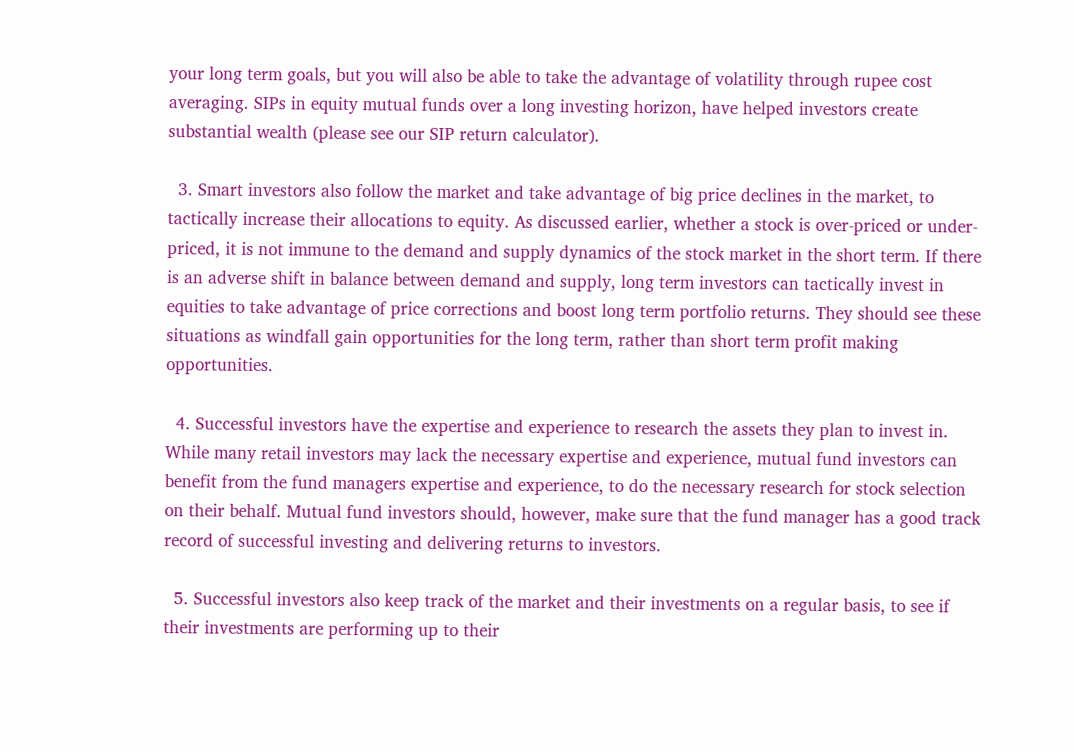your long term goals, but you will also be able to take the advantage of volatility through rupee cost averaging. SIPs in equity mutual funds over a long investing horizon, have helped investors create substantial wealth (please see our SIP return calculator).

  3. Smart investors also follow the market and take advantage of big price declines in the market, to tactically increase their allocations to equity. As discussed earlier, whether a stock is over-priced or under-priced, it is not immune to the demand and supply dynamics of the stock market in the short term. If there is an adverse shift in balance between demand and supply, long term investors can tactically invest in equities to take advantage of price corrections and boost long term portfolio returns. They should see these situations as windfall gain opportunities for the long term, rather than short term profit making opportunities.

  4. Successful investors have the expertise and experience to research the assets they plan to invest in. While many retail investors may lack the necessary expertise and experience, mutual fund investors can benefit from the fund managers expertise and experience, to do the necessary research for stock selection on their behalf. Mutual fund investors should, however, make sure that the fund manager has a good track record of successful investing and delivering returns to investors.

  5. Successful investors also keep track of the market and their investments on a regular basis, to see if their investments are performing up to their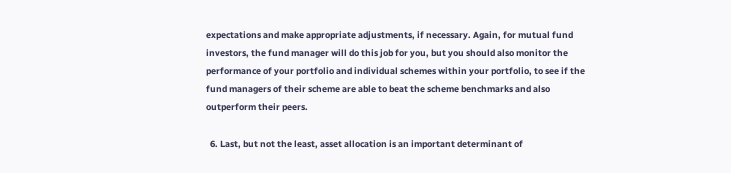expectations and make appropriate adjustments, if necessary. Again, for mutual fund investors, the fund manager will do this job for you, but you should also monitor the performance of your portfolio and individual schemes within your portfolio, to see if the fund managers of their scheme are able to beat the scheme benchmarks and also outperform their peers.

  6. Last, but not the least, asset allocation is an important determinant of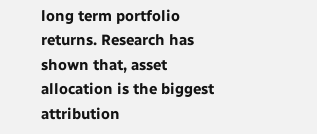long term portfolio returns. Research has shown that, asset allocation is the biggest attribution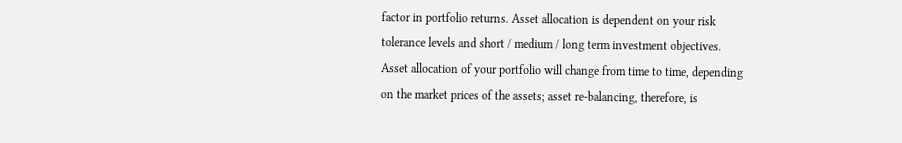factor in portfolio returns. Asset allocation is dependent on your risk tolerance levels and short / medium / long term investment objectives. Asset allocation of your portfolio will change from time to time, depending on the market prices of the assets; asset re-balancing, therefore, is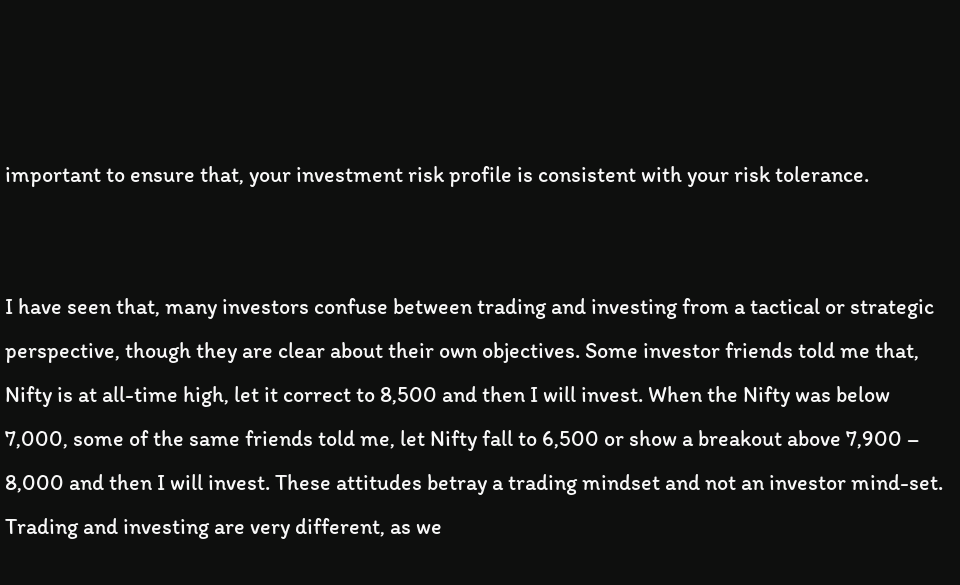important to ensure that, your investment risk profile is consistent with your risk tolerance.


I have seen that, many investors confuse between trading and investing from a tactical or strategic perspective, though they are clear about their own objectives. Some investor friends told me that, Nifty is at all-time high, let it correct to 8,500 and then I will invest. When the Nifty was below 7,000, some of the same friends told me, let Nifty fall to 6,500 or show a breakout above 7,900 – 8,000 and then I will invest. These attitudes betray a trading mindset and not an investor mind-set. Trading and investing are very different, as we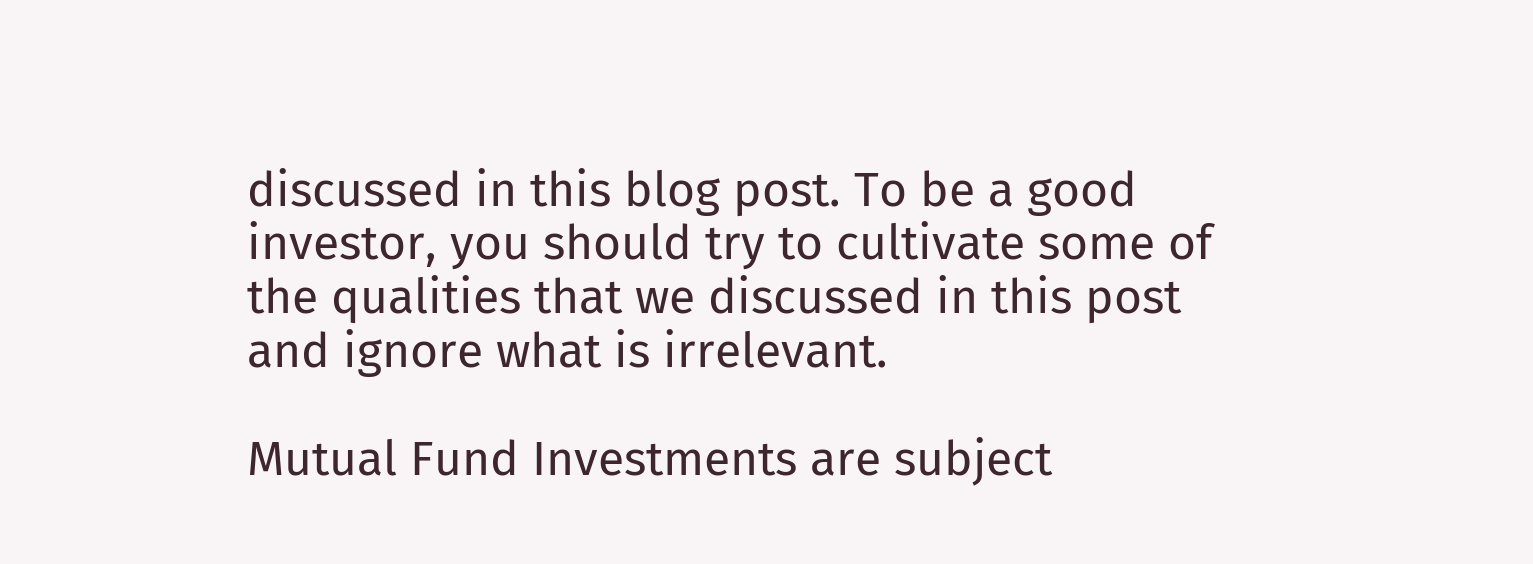discussed in this blog post. To be a good investor, you should try to cultivate some of the qualities that we discussed in this post and ignore what is irrelevant.

Mutual Fund Investments are subject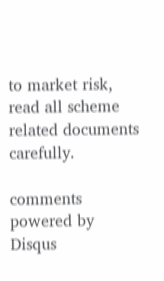to market risk, read all scheme related documents carefully.

comments powered by Disqus